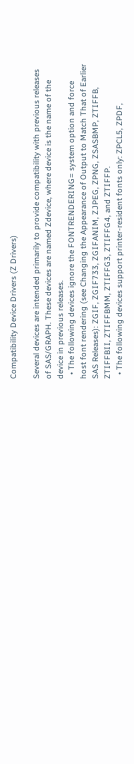Compatibility Device Drivers (Z Drivers)

Several devices are intended primarily to provide compatibility with previous releases of SAS/GRAPH. These devices are named Zdevice, where device is the name of the device in previous releases.
  • The following devices ignore the FONTRENDERING= system option and force host font rendering (see Changing the Appearance of Output to Match That of Earlier SAS Releases): ZGIF, ZGIF733, ZGIFANIM, ZJPEG, ZPNG, ZSASBMP, ZTIFFB, ZTIFFBII, ZTIFFBMM, ZTIFFG3, ZTIFFG4, and ZTIFFP.
  • The following devices support printer-resident fonts only: ZPCL5, ZPDF,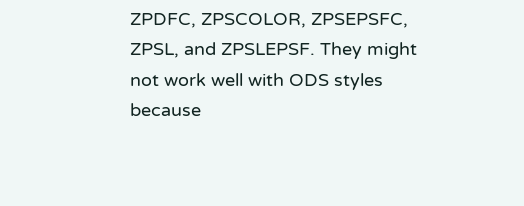ZPDFC, ZPSCOLOR, ZPSEPSFC, ZPSL, and ZPSLEPSF. They might not work well with ODS styles because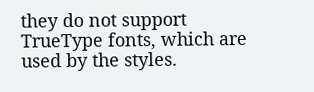they do not support TrueType fonts, which are used by the styles.